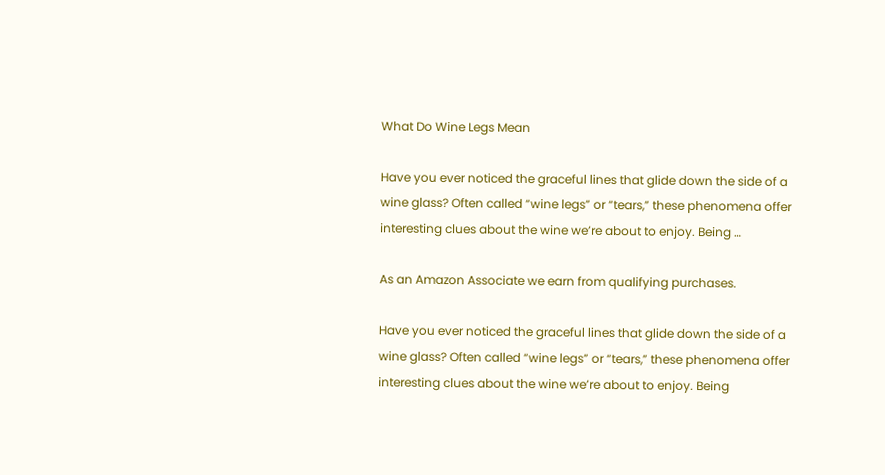What Do Wine Legs Mean

Have you ever noticed the graceful lines that glide down the side of a wine glass? Often called “wine legs” or “tears,” these phenomena offer interesting clues about the wine we’re about to enjoy. Being …

As an Amazon Associate we earn from qualifying purchases.

Have you ever noticed the graceful lines that glide down the side of a wine glass? Often called “wine legs” or “tears,” these phenomena offer interesting clues about the wine we’re about to enjoy. Being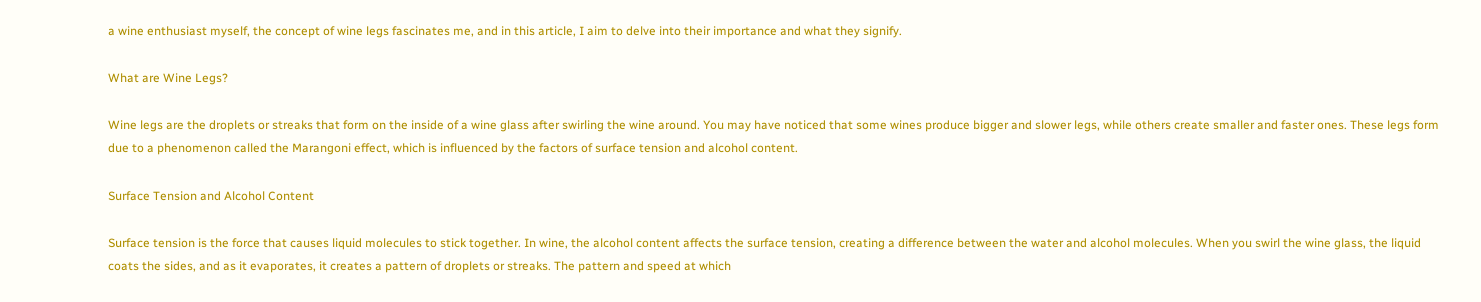a wine enthusiast myself, the concept of wine legs fascinates me, and in this article, I aim to delve into their importance and what they signify.

What are Wine Legs?

Wine legs are the droplets or streaks that form on the inside of a wine glass after swirling the wine around. You may have noticed that some wines produce bigger and slower legs, while others create smaller and faster ones. These legs form due to a phenomenon called the Marangoni effect, which is influenced by the factors of surface tension and alcohol content.

Surface Tension and Alcohol Content

Surface tension is the force that causes liquid molecules to stick together. In wine, the alcohol content affects the surface tension, creating a difference between the water and alcohol molecules. When you swirl the wine glass, the liquid coats the sides, and as it evaporates, it creates a pattern of droplets or streaks. The pattern and speed at which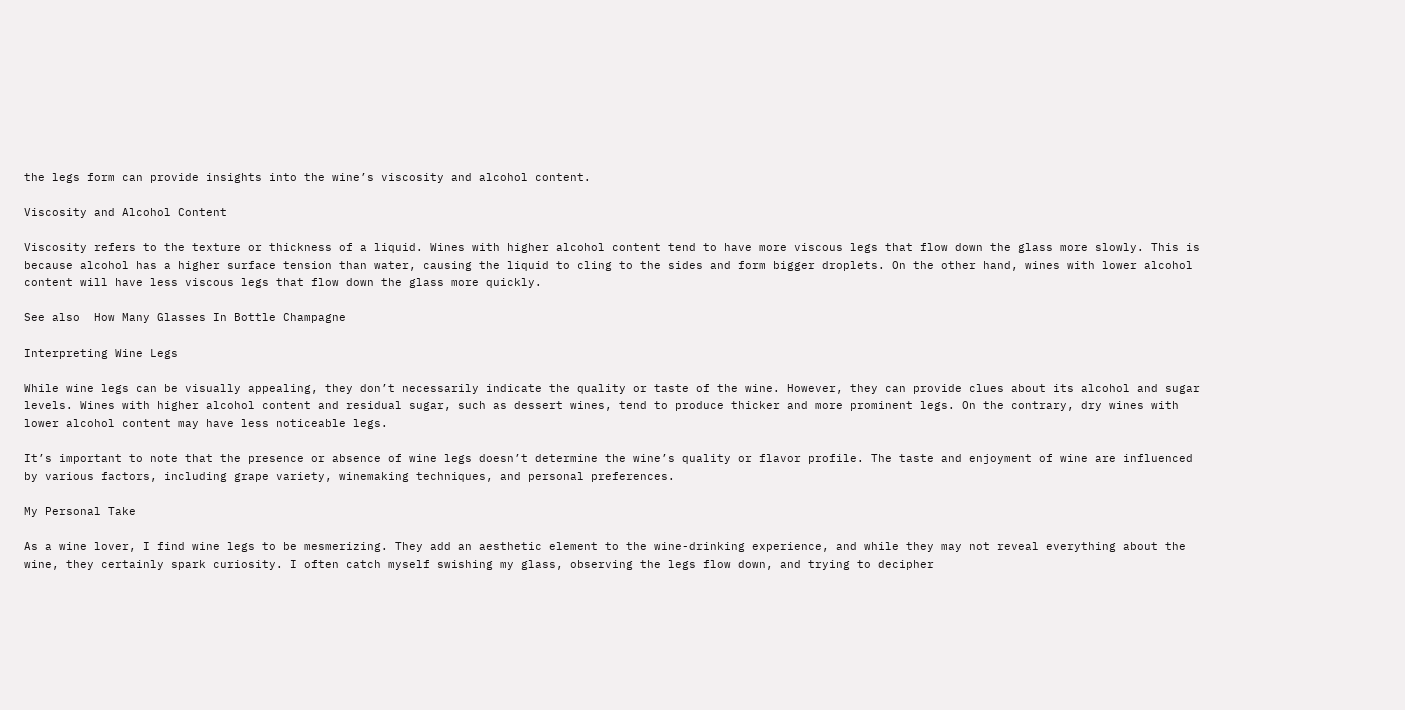the legs form can provide insights into the wine’s viscosity and alcohol content.

Viscosity and Alcohol Content

Viscosity refers to the texture or thickness of a liquid. Wines with higher alcohol content tend to have more viscous legs that flow down the glass more slowly. This is because alcohol has a higher surface tension than water, causing the liquid to cling to the sides and form bigger droplets. On the other hand, wines with lower alcohol content will have less viscous legs that flow down the glass more quickly.

See also  How Many Glasses In Bottle Champagne

Interpreting Wine Legs

While wine legs can be visually appealing, they don’t necessarily indicate the quality or taste of the wine. However, they can provide clues about its alcohol and sugar levels. Wines with higher alcohol content and residual sugar, such as dessert wines, tend to produce thicker and more prominent legs. On the contrary, dry wines with lower alcohol content may have less noticeable legs.

It’s important to note that the presence or absence of wine legs doesn’t determine the wine’s quality or flavor profile. The taste and enjoyment of wine are influenced by various factors, including grape variety, winemaking techniques, and personal preferences.

My Personal Take

As a wine lover, I find wine legs to be mesmerizing. They add an aesthetic element to the wine-drinking experience, and while they may not reveal everything about the wine, they certainly spark curiosity. I often catch myself swishing my glass, observing the legs flow down, and trying to decipher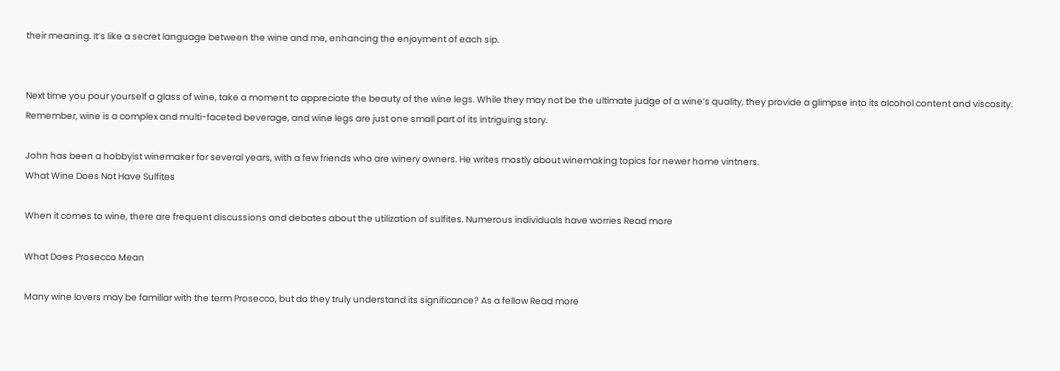their meaning. It’s like a secret language between the wine and me, enhancing the enjoyment of each sip.


Next time you pour yourself a glass of wine, take a moment to appreciate the beauty of the wine legs. While they may not be the ultimate judge of a wine’s quality, they provide a glimpse into its alcohol content and viscosity. Remember, wine is a complex and multi-faceted beverage, and wine legs are just one small part of its intriguing story.

John has been a hobbyist winemaker for several years, with a few friends who are winery owners. He writes mostly about winemaking topics for newer home vintners.
What Wine Does Not Have Sulfites

When it comes to wine, there are frequent discussions and debates about the utilization of sulfites. Numerous individuals have worries Read more

What Does Prosecco Mean

Many wine lovers may be familiar with the term Prosecco, but do they truly understand its significance? As a fellow Read more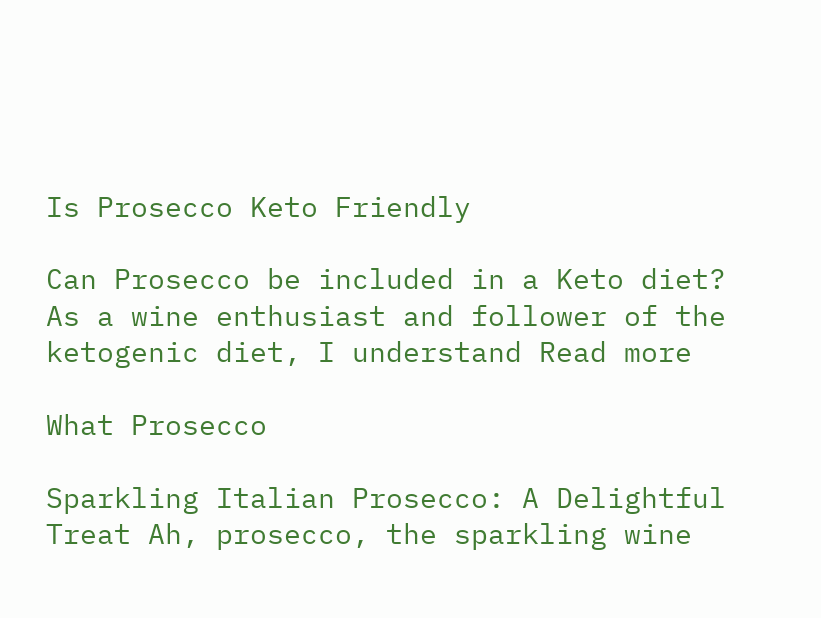Is Prosecco Keto Friendly

Can Prosecco be included in a Keto diet? As a wine enthusiast and follower of the ketogenic diet, I understand Read more

What Prosecco

Sparkling Italian Prosecco: A Delightful Treat Ah, prosecco, the sparkling wine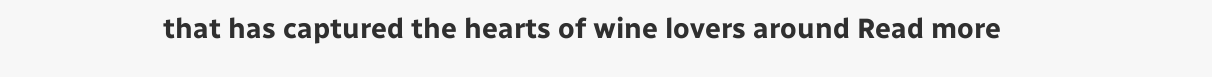that has captured the hearts of wine lovers around Read more